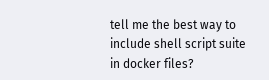tell me the best way to include shell script suite in docker files?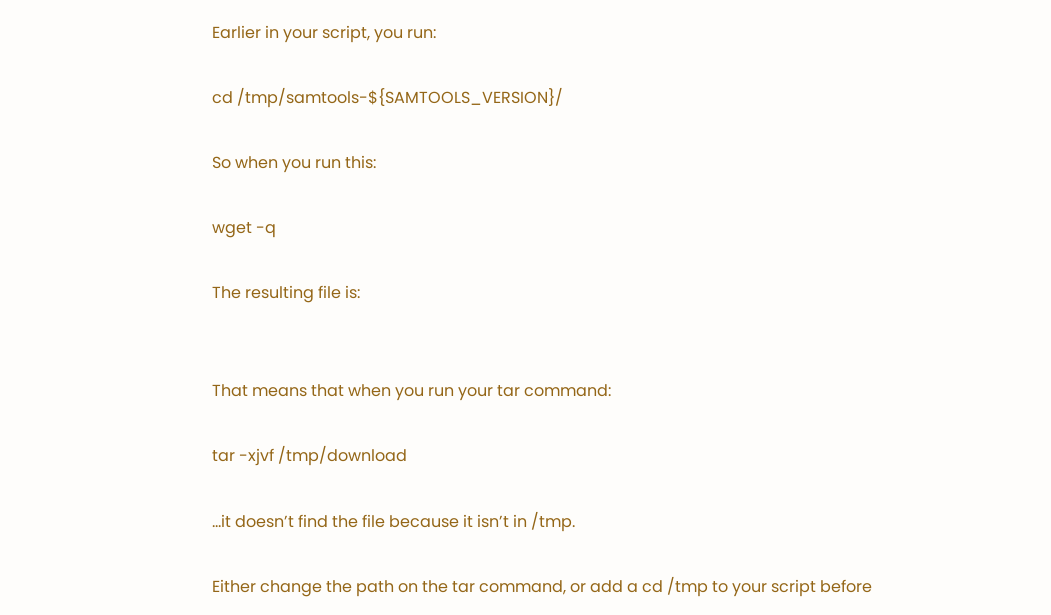Earlier in your script, you run:

cd /tmp/samtools-${SAMTOOLS_VERSION}/

So when you run this:

wget -q

The resulting file is:


That means that when you run your tar command:

tar -xjvf /tmp/download

…it doesn’t find the file because it isn’t in /tmp.

Either change the path on the tar command, or add a cd /tmp to your script before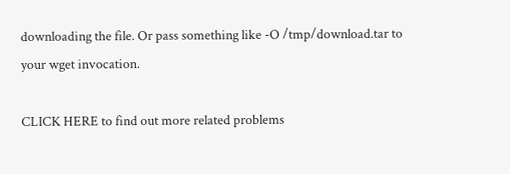downloading the file. Or pass something like -O /tmp/download.tar to your wget invocation.

CLICK HERE to find out more related problems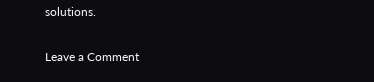solutions.

Leave a Comment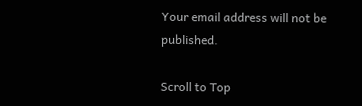Your email address will not be published.

Scroll to Top